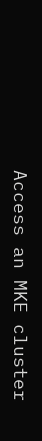Access an MKE cluster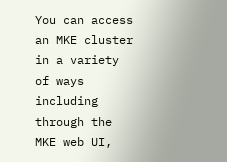You can access an MKE cluster in a variety of ways including through the MKE web UI,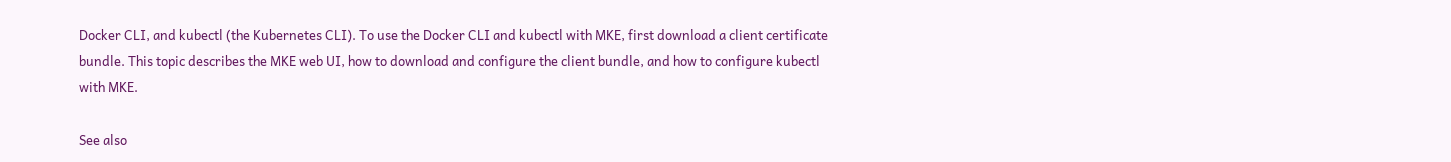Docker CLI, and kubectl (the Kubernetes CLI). To use the Docker CLI and kubectl with MKE, first download a client certificate bundle. This topic describes the MKE web UI, how to download and configure the client bundle, and how to configure kubectl with MKE.

See also